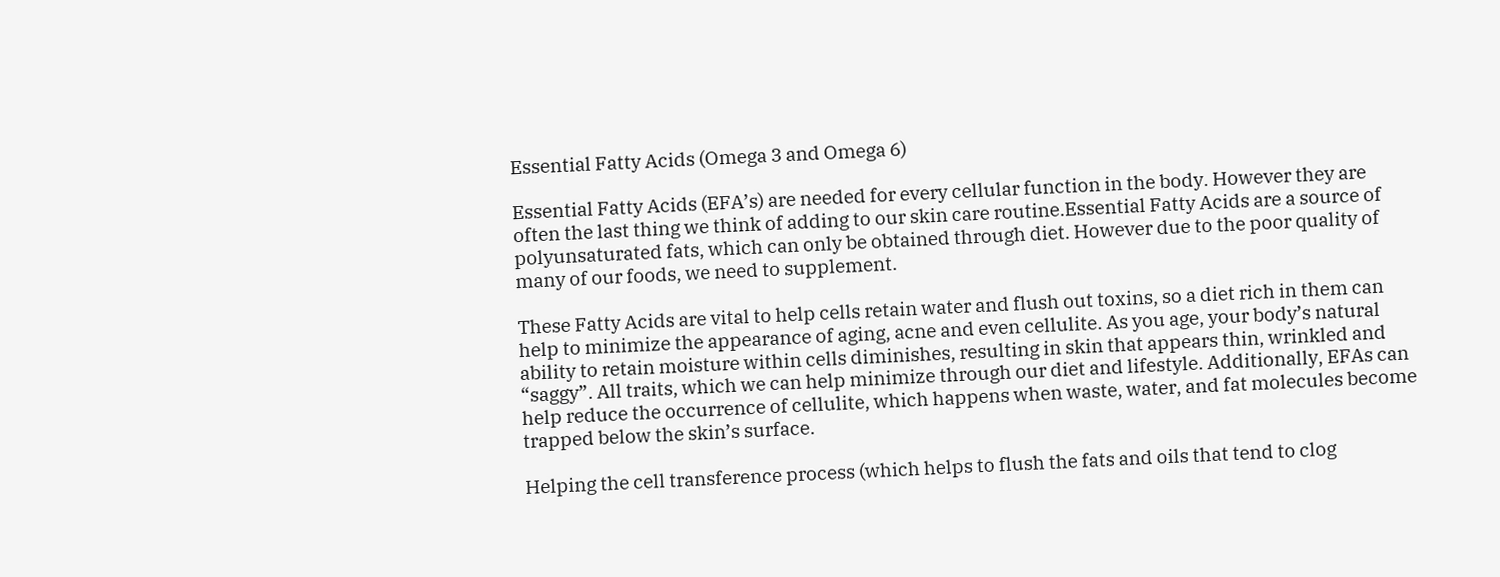Essential Fatty Acids (Omega 3 and Omega 6)

Essential Fatty Acids (EFA’s) are needed for every cellular function in the body. However they are often the last thing we think of adding to our skin care routine.Essential Fatty Acids are a source of polyunsaturated fats, which can only be obtained through diet. However due to the poor quality of many of our foods, we need to supplement.

These Fatty Acids are vital to help cells retain water and flush out toxins, so a diet rich in them can help to minimize the appearance of aging, acne and even cellulite. As you age, your body’s natural ability to retain moisture within cells diminishes, resulting in skin that appears thin, wrinkled and “saggy”. All traits, which we can help minimize through our diet and lifestyle. Additionally, EFAs can help reduce the occurrence of cellulite, which happens when waste, water, and fat molecules become trapped below the skin’s surface.

Helping the cell transference process (which helps to flush the fats and oils that tend to clog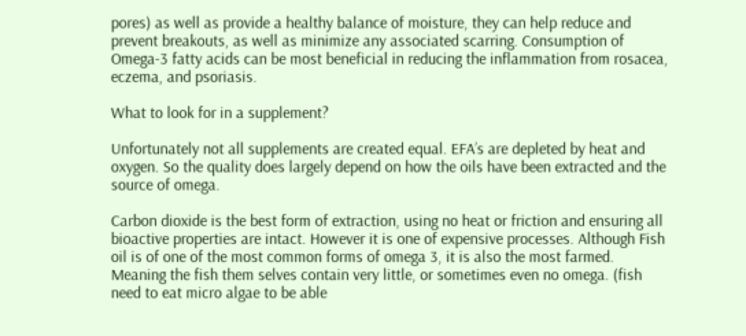pores) as well as provide a healthy balance of moisture, they can help reduce and prevent breakouts, as well as minimize any associated scarring. Consumption of Omega-3 fatty acids can be most beneficial in reducing the inflammation from rosacea, eczema, and psoriasis.

What to look for in a supplement?

Unfortunately not all supplements are created equal. EFA’s are depleted by heat and oxygen. So the quality does largely depend on how the oils have been extracted and the source of omega.

Carbon dioxide is the best form of extraction, using no heat or friction and ensuring all bioactive properties are intact. However it is one of expensive processes. Although Fish oil is of one of the most common forms of omega 3, it is also the most farmed. Meaning the fish them selves contain very little, or sometimes even no omega. (fish need to eat micro algae to be able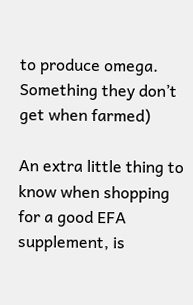to produce omega. Something they don’t get when farmed)

An extra little thing to know when shopping for a good EFA supplement, is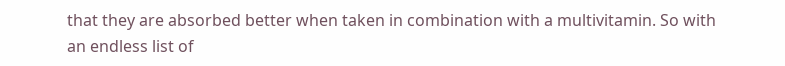that they are absorbed better when taken in combination with a multivitamin. So with an endless list of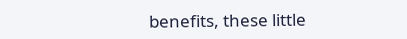benefits, these little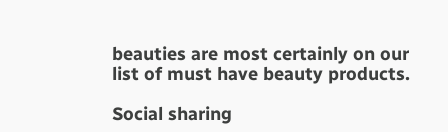beauties are most certainly on our list of must have beauty products.

Social sharing